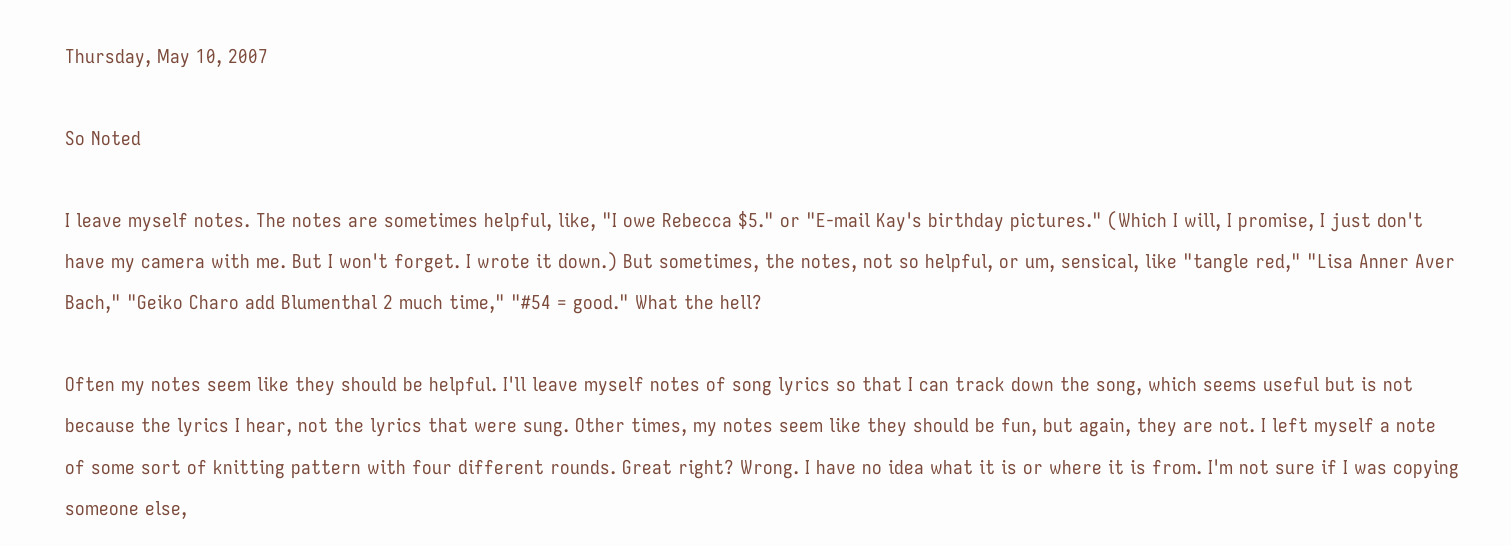Thursday, May 10, 2007

So Noted

I leave myself notes. The notes are sometimes helpful, like, "I owe Rebecca $5." or "E-mail Kay's birthday pictures." (Which I will, I promise, I just don't have my camera with me. But I won't forget. I wrote it down.) But sometimes, the notes, not so helpful, or um, sensical, like "tangle red," "Lisa Anner Aver Bach," "Geiko Charo add Blumenthal 2 much time," "#54 = good." What the hell?

Often my notes seem like they should be helpful. I'll leave myself notes of song lyrics so that I can track down the song, which seems useful but is not because the lyrics I hear, not the lyrics that were sung. Other times, my notes seem like they should be fun, but again, they are not. I left myself a note of some sort of knitting pattern with four different rounds. Great right? Wrong. I have no idea what it is or where it is from. I'm not sure if I was copying someone else,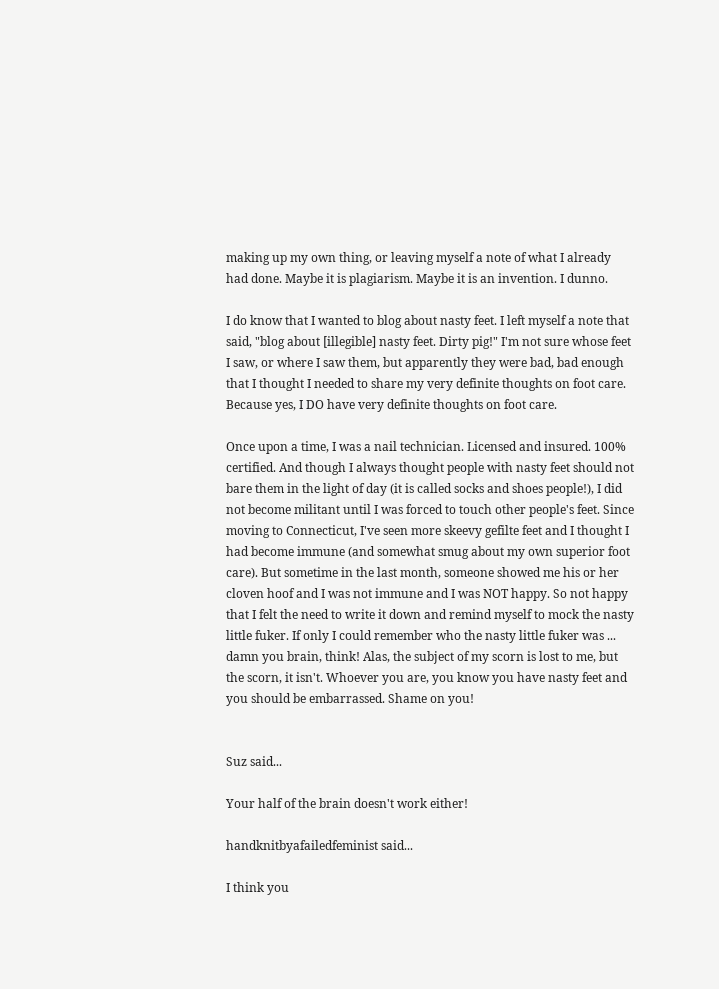making up my own thing, or leaving myself a note of what I already had done. Maybe it is plagiarism. Maybe it is an invention. I dunno.

I do know that I wanted to blog about nasty feet. I left myself a note that said, "blog about [illegible] nasty feet. Dirty pig!" I'm not sure whose feet I saw, or where I saw them, but apparently they were bad, bad enough that I thought I needed to share my very definite thoughts on foot care. Because yes, I DO have very definite thoughts on foot care.

Once upon a time, I was a nail technician. Licensed and insured. 100% certified. And though I always thought people with nasty feet should not bare them in the light of day (it is called socks and shoes people!), I did not become militant until I was forced to touch other people's feet. Since moving to Connecticut, I've seen more skeevy gefilte feet and I thought I had become immune (and somewhat smug about my own superior foot care). But sometime in the last month, someone showed me his or her cloven hoof and I was not immune and I was NOT happy. So not happy that I felt the need to write it down and remind myself to mock the nasty little fuker. If only I could remember who the nasty little fuker was ... damn you brain, think! Alas, the subject of my scorn is lost to me, but the scorn, it isn't. Whoever you are, you know you have nasty feet and you should be embarrassed. Shame on you!


Suz said...

Your half of the brain doesn't work either!

handknitbyafailedfeminist said...

I think you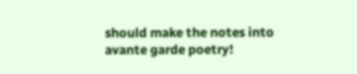should make the notes into avante garde poetry!